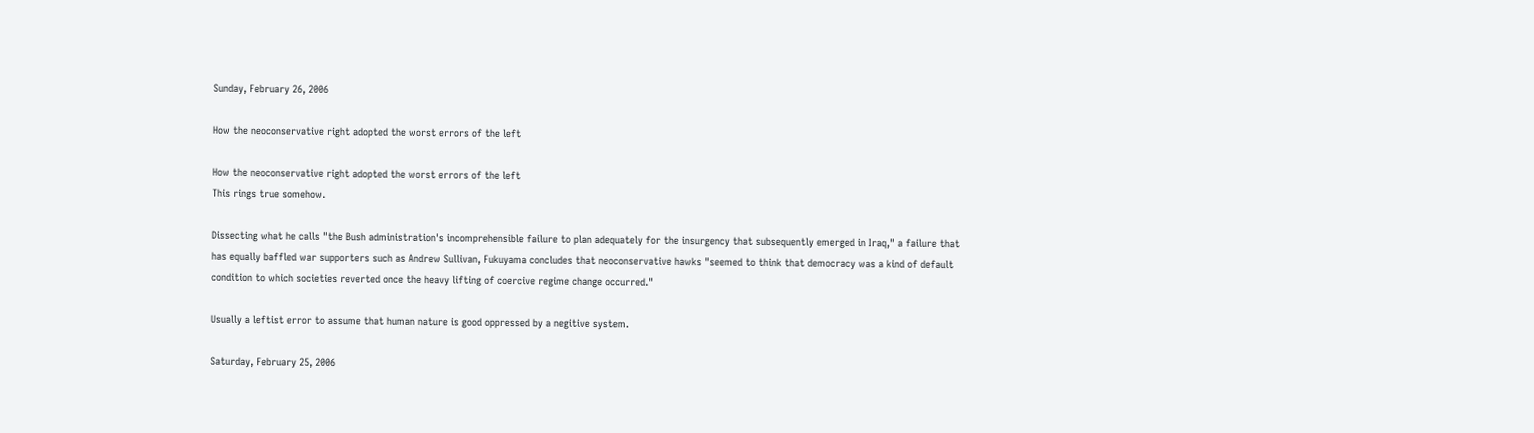Sunday, February 26, 2006

How the neoconservative right adopted the worst errors of the left

How the neoconservative right adopted the worst errors of the left
This rings true somehow.

Dissecting what he calls "the Bush administration's incomprehensible failure to plan adequately for the insurgency that subsequently emerged in Iraq," a failure that has equally baffled war supporters such as Andrew Sullivan, Fukuyama concludes that neoconservative hawks "seemed to think that democracy was a kind of default condition to which societies reverted once the heavy lifting of coercive regime change occurred."

Usually a leftist error to assume that human nature is good oppressed by a negitive system.

Saturday, February 25, 2006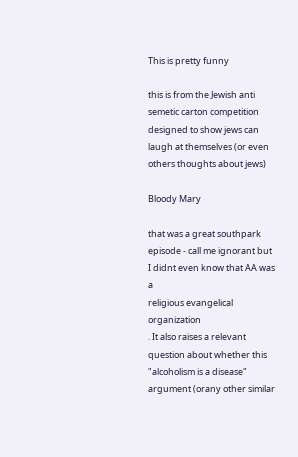This is pretty funny

this is from the Jewish anti semetic carton competition designed to show jews can laugh at themselves (or even others thoughts about jews)

Bloody Mary

that was a great southpark episode - call me ignorant but I didnt even know that AA was a
religious evangelical organization
. It also raises a relevant question about whether this "alcoholism is a disease" argument (orany other similar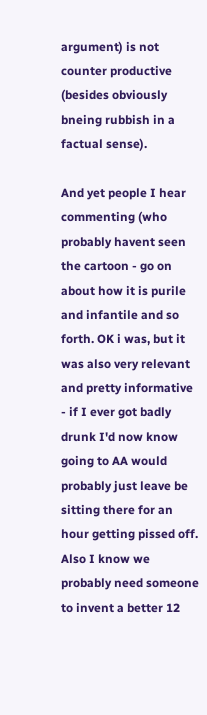argument) is not counter productive (besides obviously bneing rubbish in a factual sense).

And yet people I hear commenting (who probably havent seen the cartoon - go on about how it is purile and infantile and so forth. OK i was, but it was also very relevant and pretty informative - if I ever got badly drunk I'd now know going to AA would probably just leave be sitting there for an hour getting pissed off. Also I know we probably need someone to invent a better 12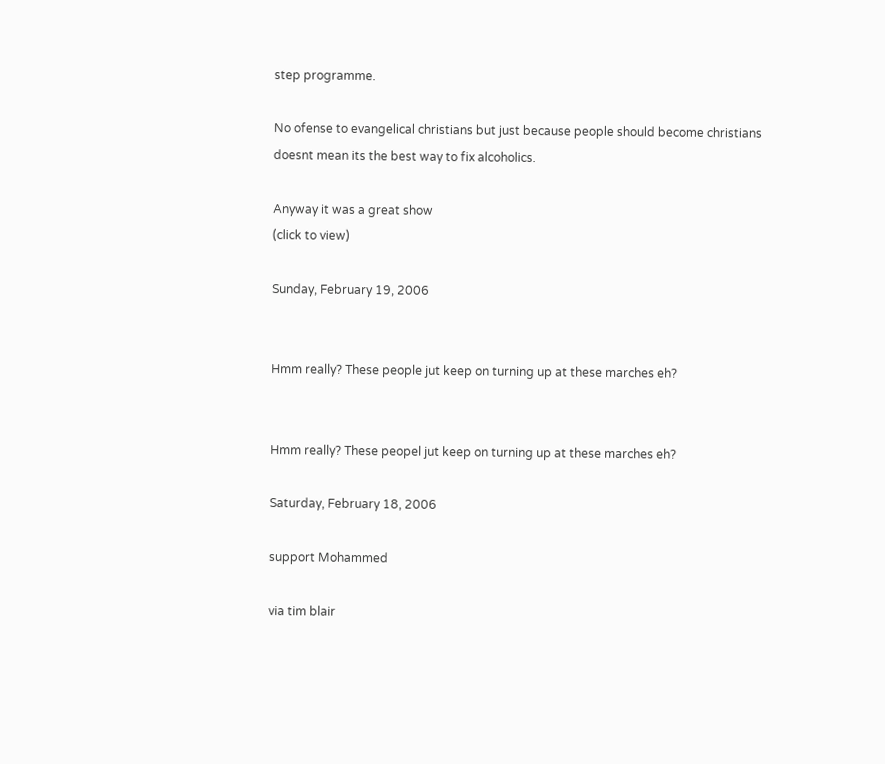step programme.

No ofense to evangelical christians but just because people should become christians doesnt mean its the best way to fix alcoholics.

Anyway it was a great show
(click to view)

Sunday, February 19, 2006


Hmm really? These people jut keep on turning up at these marches eh?


Hmm really? These peopel jut keep on turning up at these marches eh?

Saturday, February 18, 2006

support Mohammed

via tim blair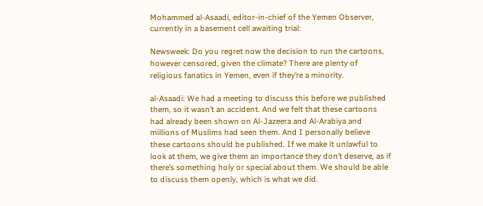Mohammed al-Asaadi, editor-in-chief of the Yemen Observer, currently in a basement cell awaiting trial:

Newsweek: Do you regret now the decision to run the cartoons, however censored, given the climate? There are plenty of religious fanatics in Yemen, even if they’re a minority.

al-Asaadi: We had a meeting to discuss this before we published them, so it wasn’t an accident. And we felt that these cartoons had already been shown on Al-Jazeera and Al-Arabiya and millions of Muslims had seen them. And I personally believe these cartoons should be published. If we make it unlawful to look at them, we give them an importance they don’t deserve, as if there’s something holy or special about them. We should be able to discuss them openly, which is what we did.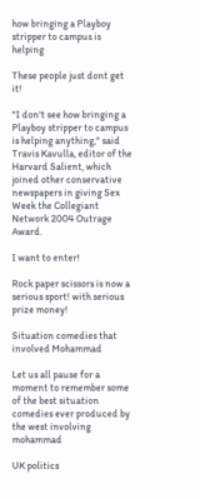how bringing a Playboy stripper to campus is helping

These people just dont get it!

"I don't see how bringing a Playboy stripper to campus is helping anything," said Travis Kavulla, editor of the Harvard Salient, which joined other conservative newspapers in giving Sex Week the Collegiant Network 2004 Outrage Award.

I want to enter!

Rock paper scissors is now a serious sport! with serious prize money!

Situation comedies that involved Mohammad

Let us all pause for a moment to remember some of the best situation comedies ever produced by the west involving mohammad

UK politics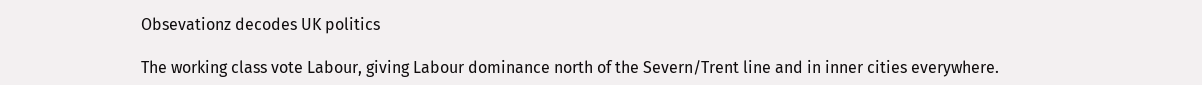Obsevationz decodes UK politics

The working class vote Labour, giving Labour dominance north of the Severn/Trent line and in inner cities everywhere.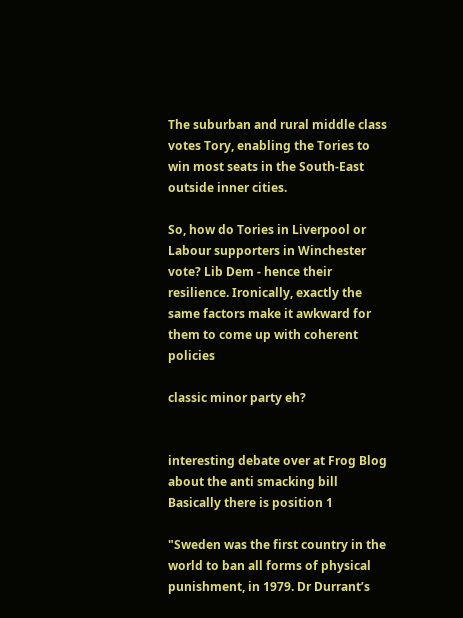The suburban and rural middle class votes Tory, enabling the Tories to win most seats in the South-East outside inner cities.

So, how do Tories in Liverpool or Labour supporters in Winchester vote? Lib Dem - hence their resilience. Ironically, exactly the same factors make it awkward for them to come up with coherent policies

classic minor party eh?


interesting debate over at Frog Blog about the anti smacking bill
Basically there is position 1

"Sweden was the first country in the world to ban all forms of physical punishment, in 1979. Dr Durrant’s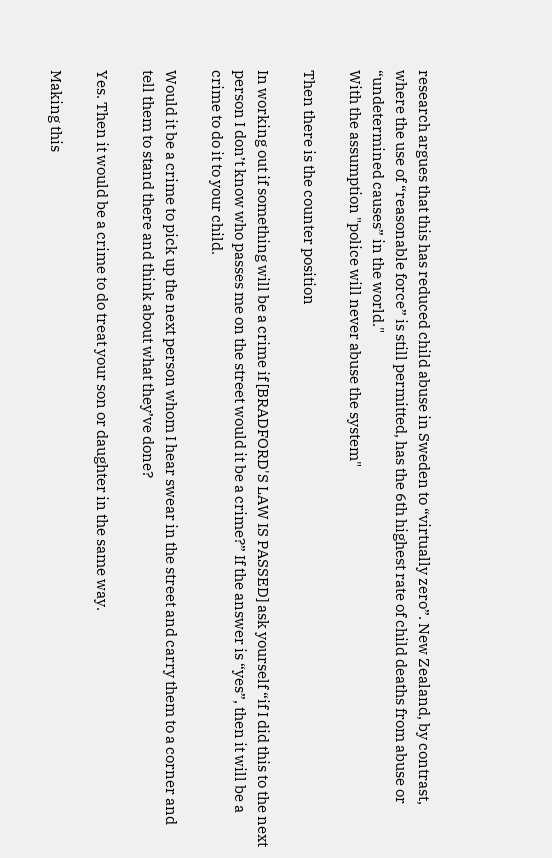research argues that this has reduced child abuse in Sweden to “virtually zero”. New Zealand, by contrast, where the use of “reasonable force” is still permitted, has the 6th highest rate of child deaths from abuse or “undetermined causes” in the world."
With the assumption "police will never abuse the system"

Then there is the counter position

In working out if something will be a crime if [BRADFORD'S LAW IS PASSED] ask yourself “if I did this to the next person I don’t know who passes me on the street would it be a crime?” If the answer is “yes”, then it will be a crime to do it to your child.

Would it be a crime to pick up the next person whom I hear swear in the street and carry them to a corner and tell them to stand there and think about what they’ve done?

Yes. Then it would be a crime to do treat your son or daughter in the same way.

Making this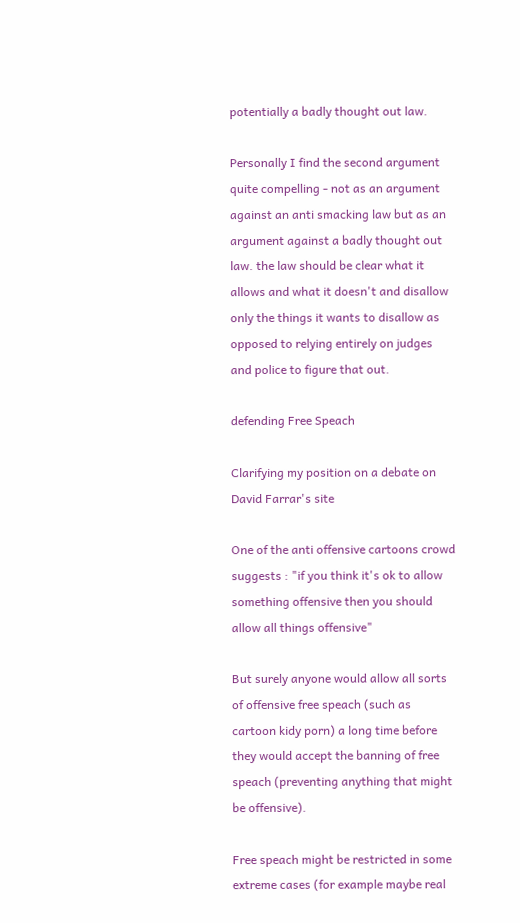potentially a badly thought out law.

Personally I find the second argument quite compelling - not as an argument against an anti smacking law but as an argument against a badly thought out law. the law should be clear what it allows and what it doesn't and disallow only the things it wants to disallow as opposed to relying entirely on judges and police to figure that out.

defending Free Speach

Clarifying my position on a debate on David Farrar's site

One of the anti offensive cartoons crowd suggests : "if you think it's ok to allow something offensive then you should allow all things offensive"

But surely anyone would allow all sorts of offensive free speach (such as cartoon kidy porn) a long time before they would accept the banning of free speach (preventing anything that might be offensive).

Free speach might be restricted in some extreme cases (for example maybe real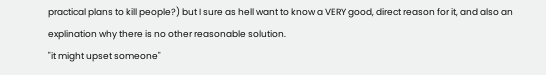practical plans to kill people?) but I sure as hell want to know a VERY good, direct reason for it, and also an explination why there is no other reasonable solution.
"it might upset someone"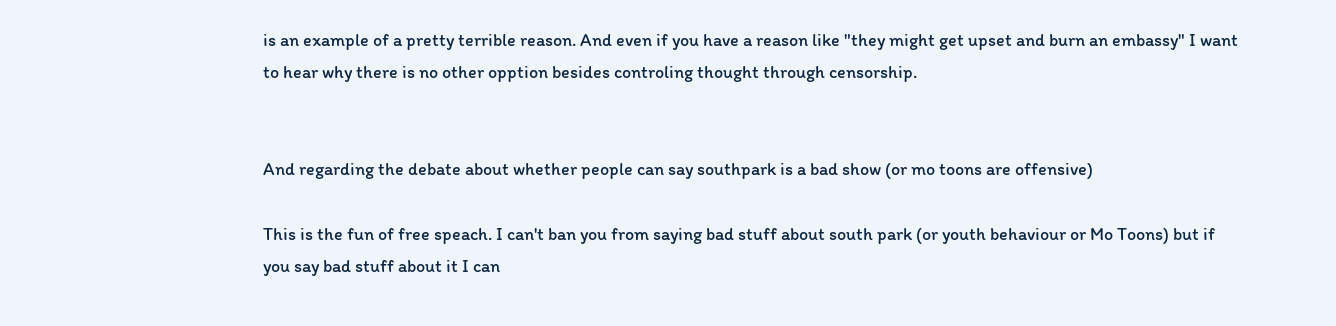is an example of a pretty terrible reason. And even if you have a reason like "they might get upset and burn an embassy" I want to hear why there is no other opption besides controling thought through censorship.


And regarding the debate about whether people can say southpark is a bad show (or mo toons are offensive)

This is the fun of free speach. I can't ban you from saying bad stuff about south park (or youth behaviour or Mo Toons) but if you say bad stuff about it I can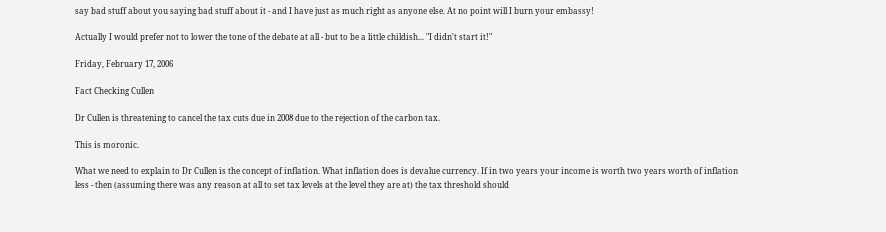say bad stuff about you saying bad stuff about it - and I have just as much right as anyone else. At no point will I burn your embassy!

Actually I would prefer not to lower the tone of the debate at all - but to be a little childish... "I didn't start it!"

Friday, February 17, 2006

Fact Checking Cullen

Dr Cullen is threatening to cancel the tax cuts due in 2008 due to the rejection of the carbon tax.

This is moronic.

What we need to explain to Dr Cullen is the concept of inflation. What inflation does is devalue currency. If in two years your income is worth two years worth of inflation less - then (assuming there was any reason at all to set tax levels at the level they are at) the tax threshold should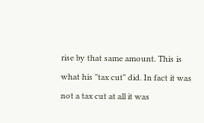rise by that same amount. This is what his "tax cut" did. In fact it was not a tax cut at all it was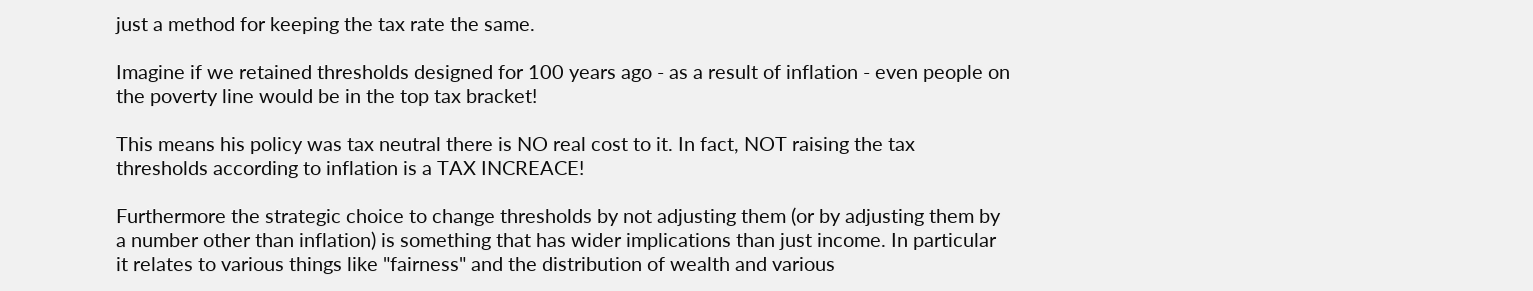just a method for keeping the tax rate the same.

Imagine if we retained thresholds designed for 100 years ago - as a result of inflation - even people on the poverty line would be in the top tax bracket!

This means his policy was tax neutral there is NO real cost to it. In fact, NOT raising the tax thresholds according to inflation is a TAX INCREACE!

Furthermore the strategic choice to change thresholds by not adjusting them (or by adjusting them by a number other than inflation) is something that has wider implications than just income. In particular it relates to various things like "fairness" and the distribution of wealth and various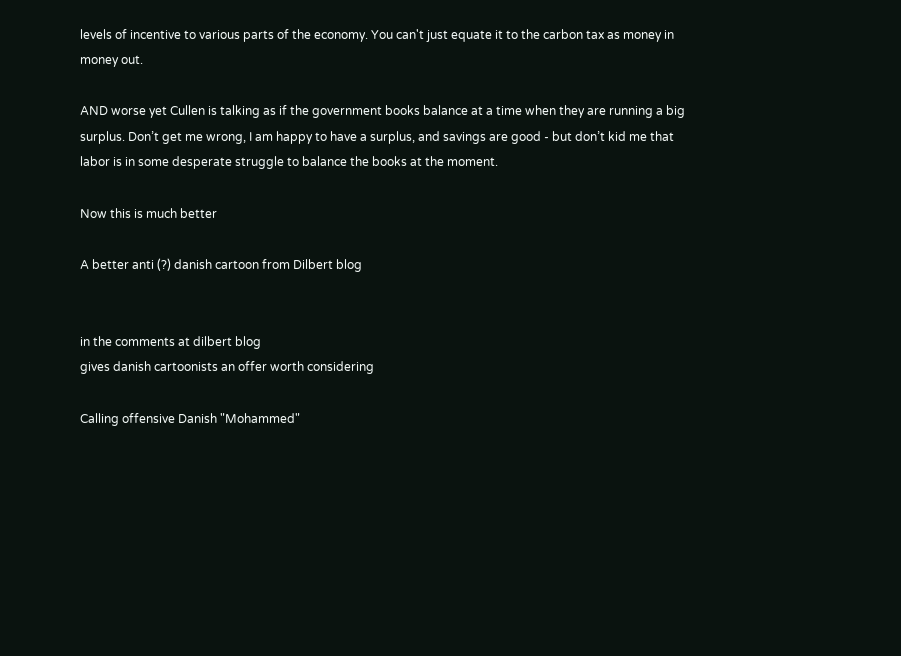levels of incentive to various parts of the economy. You can't just equate it to the carbon tax as money in money out.

AND worse yet Cullen is talking as if the government books balance at a time when they are running a big surplus. Don’t get me wrong, I am happy to have a surplus, and savings are good - but don’t kid me that labor is in some desperate struggle to balance the books at the moment.

Now this is much better

A better anti (?) danish cartoon from Dilbert blog


in the comments at dilbert blog
gives danish cartoonists an offer worth considering

Calling offensive Danish "Mohammed"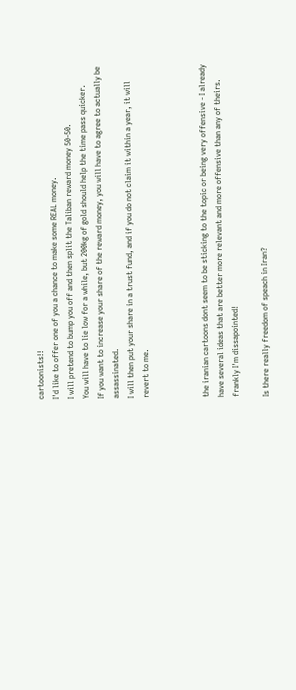cartoonists!!
I'd like to offer one of you a chance to make some REAL money.
I will pretend to bump you off and then split the Taliban reward money 50-50.
You will have to lie low for a while, but 200kg of gold should help the time pass quicker.
If you want to increase your share of the reward money, you will have to agree to actually be assassinated.
I will then put your share in a trust fund, and if you do not claim it within a year, it will revert to me.



the iranian cartoons dont seem to be sticking to the topic or being very offensive - I already have several ideas that are better more relevant and more offensive than any of theirs. frankly I'm dissapointed!

Is there really freedom of speach in Iran?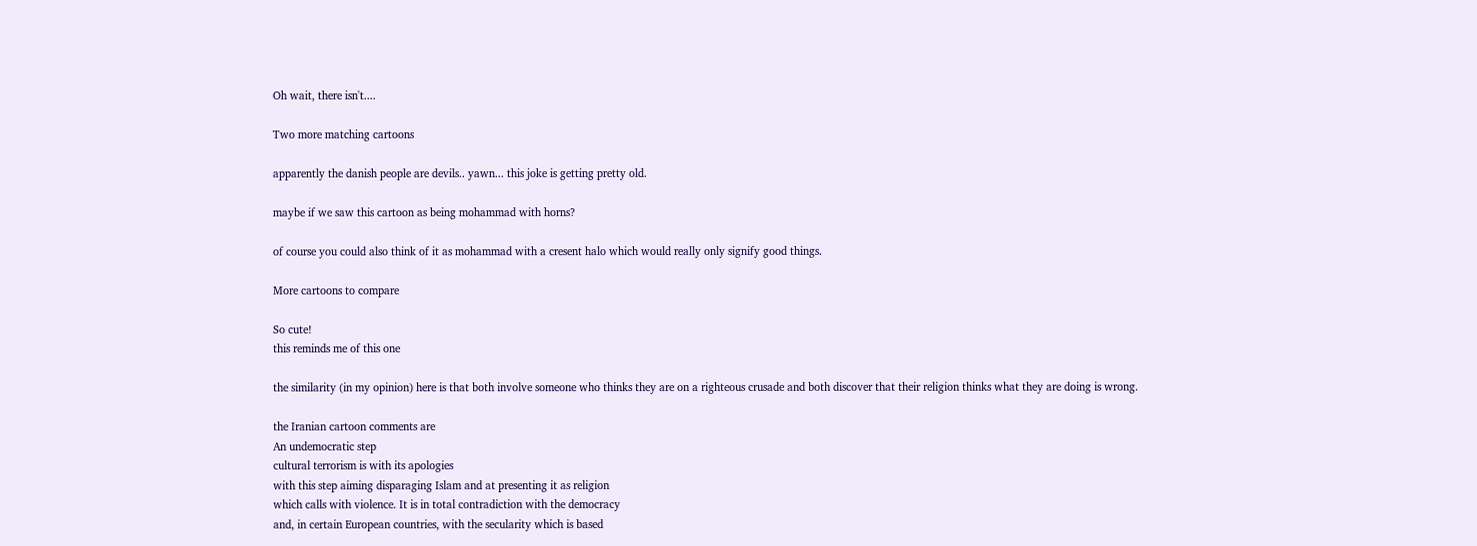Oh wait, there isn't....

Two more matching cartoons

apparently the danish people are devils.. yawn... this joke is getting pretty old.

maybe if we saw this cartoon as being mohammad with horns?

of course you could also think of it as mohammad with a cresent halo which would really only signify good things.

More cartoons to compare

So cute!
this reminds me of this one

the similarity (in my opinion) here is that both involve someone who thinks they are on a righteous crusade and both discover that their religion thinks what they are doing is wrong.

the Iranian cartoon comments are
An undemocratic step
cultural terrorism is with its apologies
with this step aiming disparaging Islam and at presenting it as religion
which calls with violence. It is in total contradiction with the democracy
and, in certain European countries, with the secularity which is based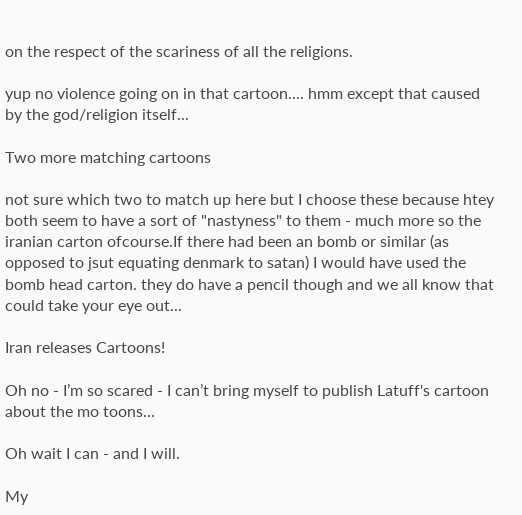on the respect of the scariness of all the religions.

yup no violence going on in that cartoon.... hmm except that caused by the god/religion itself...

Two more matching cartoons

not sure which two to match up here but I choose these because htey both seem to have a sort of "nastyness" to them - much more so the iranian carton ofcourse.If there had been an bomb or similar (as opposed to jsut equating denmark to satan) I would have used the bomb head carton. they do have a pencil though and we all know that could take your eye out...

Iran releases Cartoons!

Oh no - I’m so scared - I can’t bring myself to publish Latuff's cartoon about the mo toons...

Oh wait I can - and I will.

My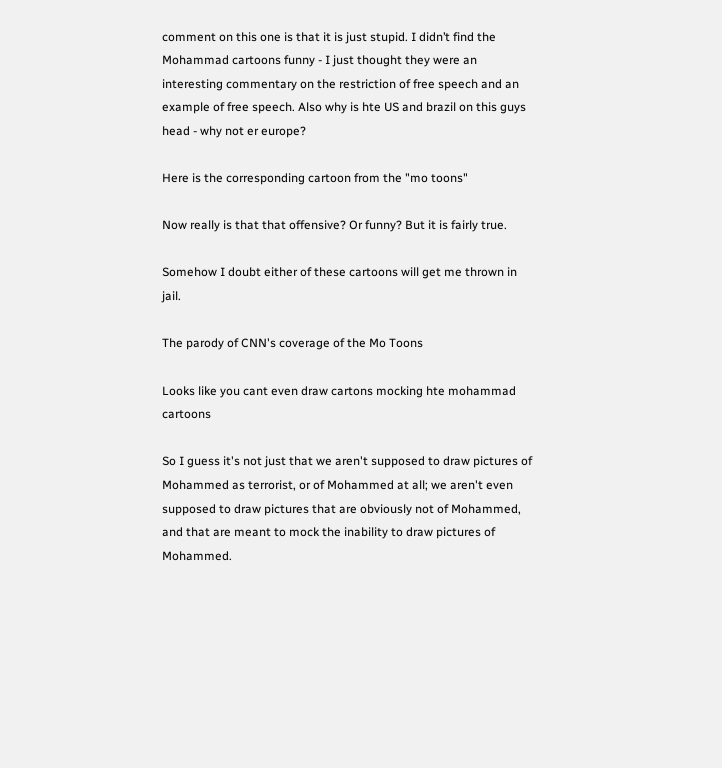comment on this one is that it is just stupid. I didn’t find the Mohammad cartoons funny - I just thought they were an interesting commentary on the restriction of free speech and an example of free speech. Also why is hte US and brazil on this guys head - why not er europe?

Here is the corresponding cartoon from the "mo toons"

Now really is that that offensive? Or funny? But it is fairly true.

Somehow I doubt either of these cartoons will get me thrown in jail.

The parody of CNN's coverage of the Mo Toons

Looks like you cant even draw cartons mocking hte mohammad cartoons

So I guess it's not just that we aren't supposed to draw pictures of Mohammed as terrorist, or of Mohammed at all; we aren't even supposed to draw pictures that are obviously not of Mohammed, and that are meant to mock the inability to draw pictures of Mohammed.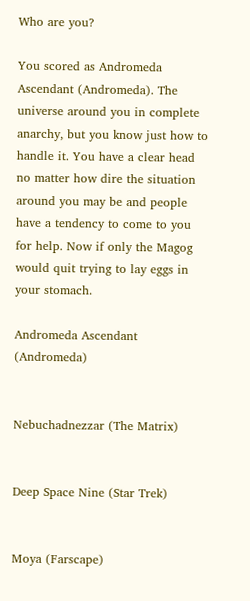Who are you?

You scored as Andromeda Ascendant (Andromeda). The universe around you in complete anarchy, but you know just how to handle it. You have a clear head no matter how dire the situation around you may be and people have a tendency to come to you for help. Now if only the Magog would quit trying to lay eggs in your stomach.

Andromeda Ascendant (Andromeda)


Nebuchadnezzar (The Matrix)


Deep Space Nine (Star Trek)


Moya (Farscape)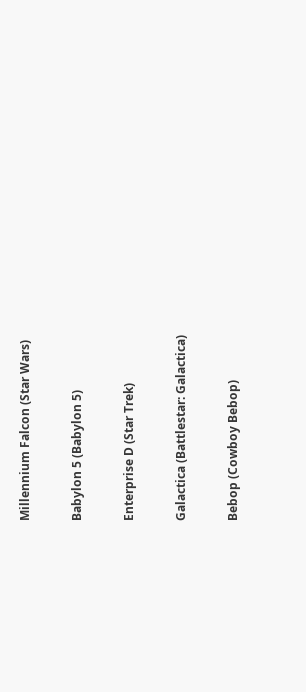Millennium Falcon (Star Wars)


Babylon 5 (Babylon 5)


Enterprise D (Star Trek)


Galactica (Battlestar: Galactica)


Bebop (Cowboy Bebop)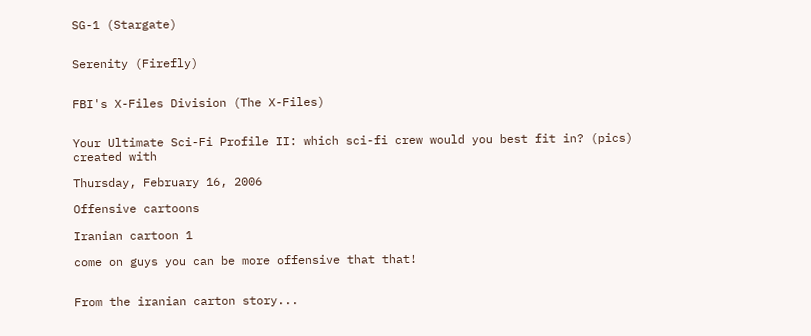SG-1 (Stargate)


Serenity (Firefly)


FBI's X-Files Division (The X-Files)


Your Ultimate Sci-Fi Profile II: which sci-fi crew would you best fit in? (pics)
created with

Thursday, February 16, 2006

Offensive cartoons

Iranian cartoon 1

come on guys you can be more offensive that that!


From the iranian carton story...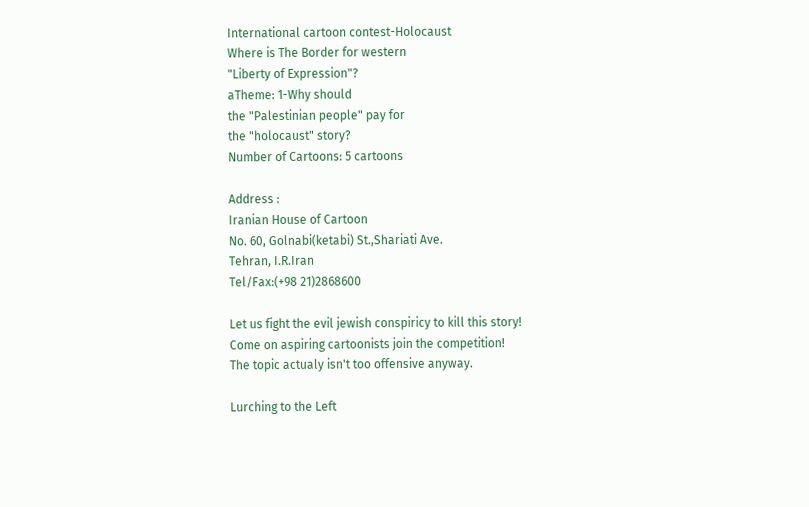International cartoon contest-Holocaust
Where is The Border for western
"Liberty of Expression"?
aTheme: 1-Why should
the "Palestinian people" pay for
the "holocaust" story?
Number of Cartoons: 5 cartoons

Address :
Iranian House of Cartoon
No. 60, Golnabi(ketabi) St.,Shariati Ave.
Tehran, I.R.Iran
Tel/Fax:(+98 21)2868600

Let us fight the evil jewish conspiricy to kill this story!
Come on aspiring cartoonists join the competition!
The topic actualy isn't too offensive anyway.

Lurching to the Left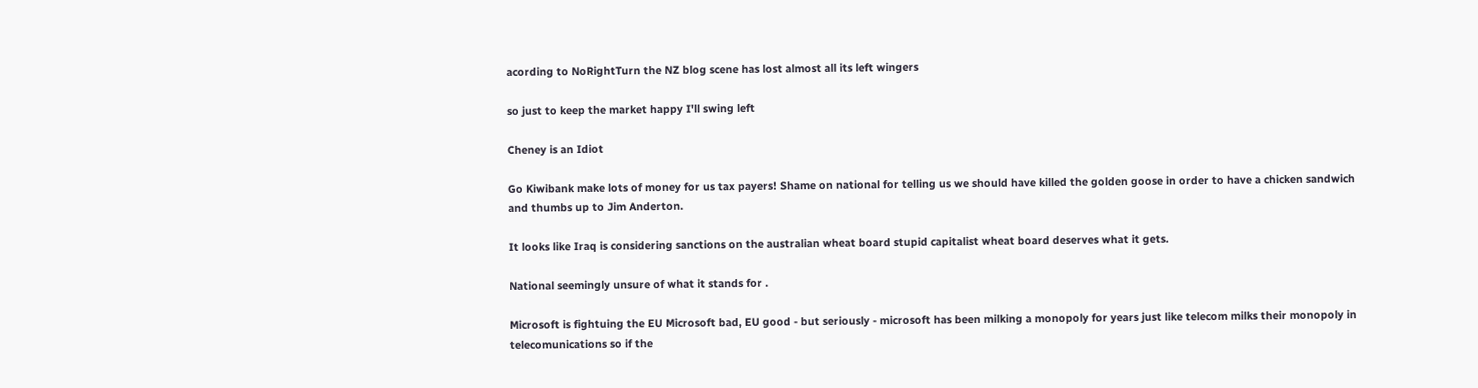acording to NoRightTurn the NZ blog scene has lost almost all its left wingers

so just to keep the market happy I'll swing left

Cheney is an Idiot

Go Kiwibank make lots of money for us tax payers! Shame on national for telling us we should have killed the golden goose in order to have a chicken sandwich and thumbs up to Jim Anderton.

It looks like Iraq is considering sanctions on the australian wheat board stupid capitalist wheat board deserves what it gets.

National seemingly unsure of what it stands for .

Microsoft is fightuing the EU Microsoft bad, EU good - but seriously - microsoft has been milking a monopoly for years just like telecom milks their monopoly in telecomunications so if the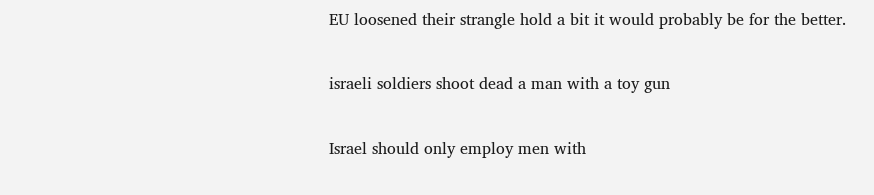EU loosened their strangle hold a bit it would probably be for the better.

israeli soldiers shoot dead a man with a toy gun

Israel should only employ men with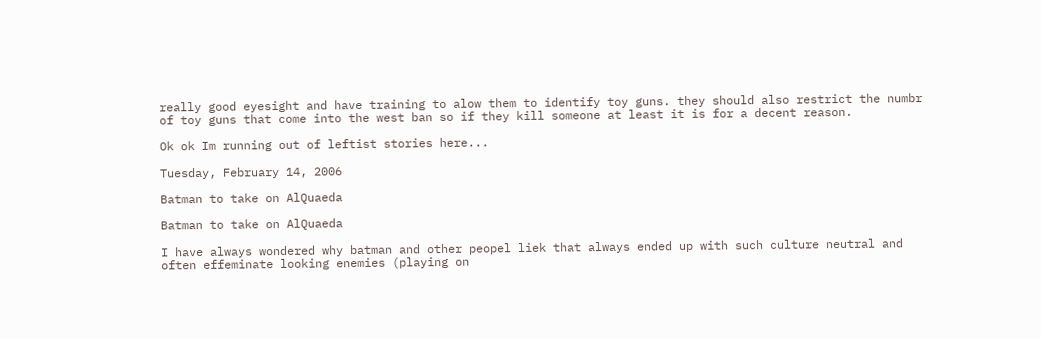really good eyesight and have training to alow them to identify toy guns. they should also restrict the numbr of toy guns that come into the west ban so if they kill someone at least it is for a decent reason.

Ok ok Im running out of leftist stories here...

Tuesday, February 14, 2006

Batman to take on AlQuaeda

Batman to take on AlQuaeda

I have always wondered why batman and other peopel liek that always ended up with such culture neutral and often effeminate looking enemies (playing on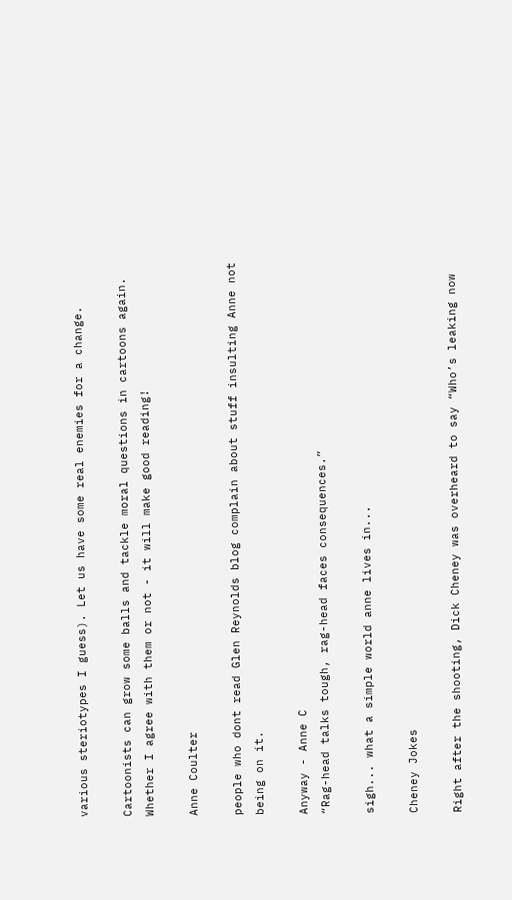various steriotypes I guess). Let us have some real enemies for a change.

Cartoonists can grow some balls and tackle moral questions in cartoons again. Whether I agree with them or not - it will make good reading!

Anne Coulter

people who dont read Glen Reynolds blog complain about stuff insulting Anne not being on it.

Anyway - Anne C
“Rag-head talks tough, rag-head faces consequences.”

sigh... what a simple world anne lives in...

Cheney Jokes

Right after the shooting, Dick Cheney was overheard to say “Who’s leaking now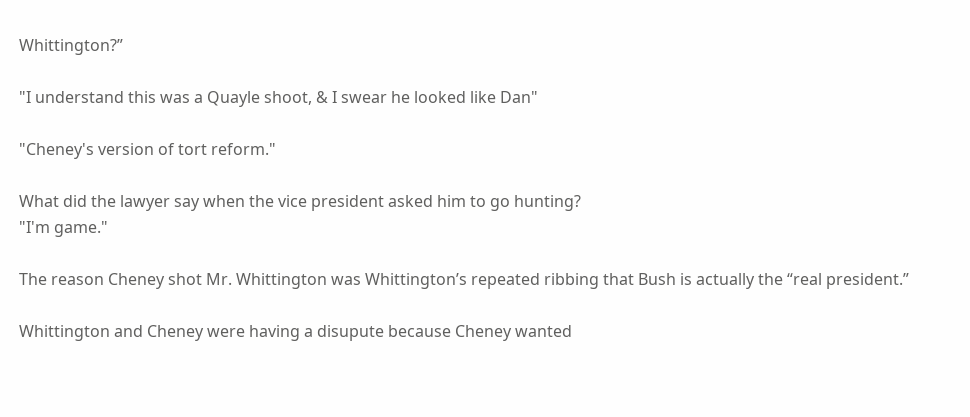Whittington?”

"I understand this was a Quayle shoot, & I swear he looked like Dan"

"Cheney's version of tort reform."

What did the lawyer say when the vice president asked him to go hunting?
"I'm game."

The reason Cheney shot Mr. Whittington was Whittington’s repeated ribbing that Bush is actually the “real president.”

Whittington and Cheney were having a disupute because Cheney wanted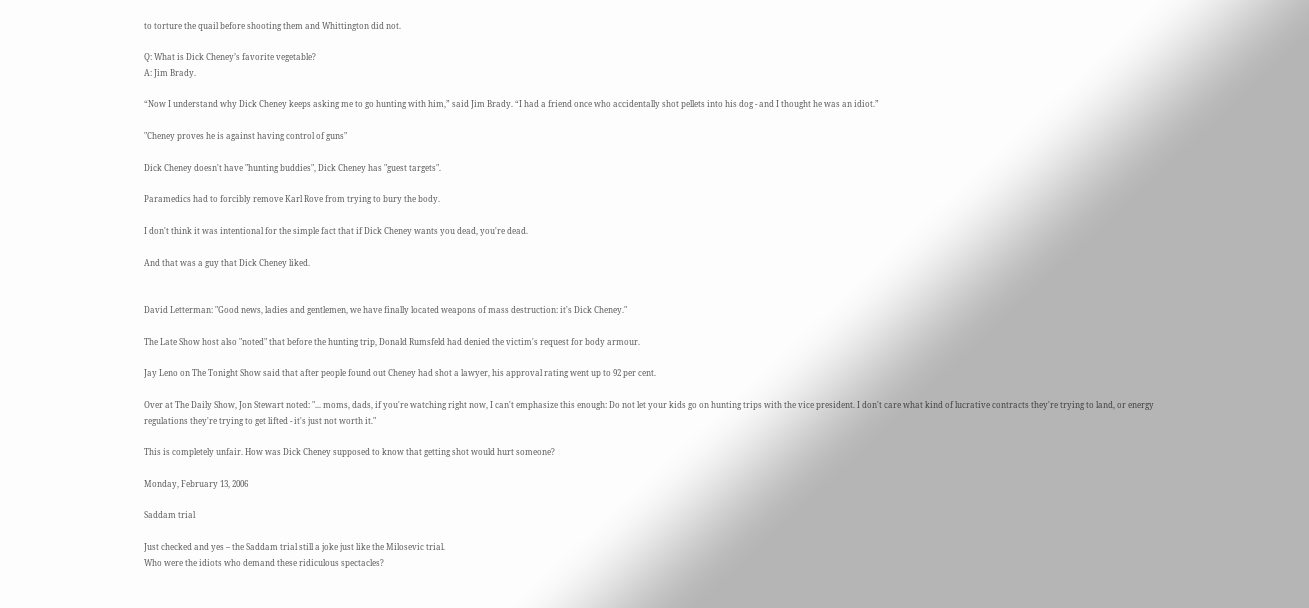to torture the quail before shooting them and Whittington did not.

Q: What is Dick Cheney’s favorite vegetable?
A: Jim Brady.

“Now I understand why Dick Cheney keeps asking me to go hunting with him,” said Jim Brady. “I had a friend once who accidentally shot pellets into his dog - and I thought he was an idiot.”

"Cheney proves he is against having control of guns"

Dick Cheney doesn't have "hunting buddies", Dick Cheney has "guest targets".

Paramedics had to forcibly remove Karl Rove from trying to bury the body.

I don't think it was intentional for the simple fact that if Dick Cheney wants you dead, you're dead.

And that was a guy that Dick Cheney liked.


David Letterman: "Good news, ladies and gentlemen, we have finally located weapons of mass destruction: it's Dick Cheney."

The Late Show host also "noted" that before the hunting trip, Donald Rumsfeld had denied the victim's request for body armour.

Jay Leno on The Tonight Show said that after people found out Cheney had shot a lawyer, his approval rating went up to 92 per cent.

Over at The Daily Show, Jon Stewart noted: "... moms, dads, if you're watching right now, I can't emphasize this enough: Do not let your kids go on hunting trips with the vice president. I don't care what kind of lucrative contracts they're trying to land, or energy regulations they're trying to get lifted - it's just not worth it."

This is completely unfair. How was Dick Cheney supposed to know that getting shot would hurt someone?

Monday, February 13, 2006

Saddam trial

Just checked and yes – the Saddam trial still a joke just like the Milosevic trial.
Who were the idiots who demand these ridiculous spectacles?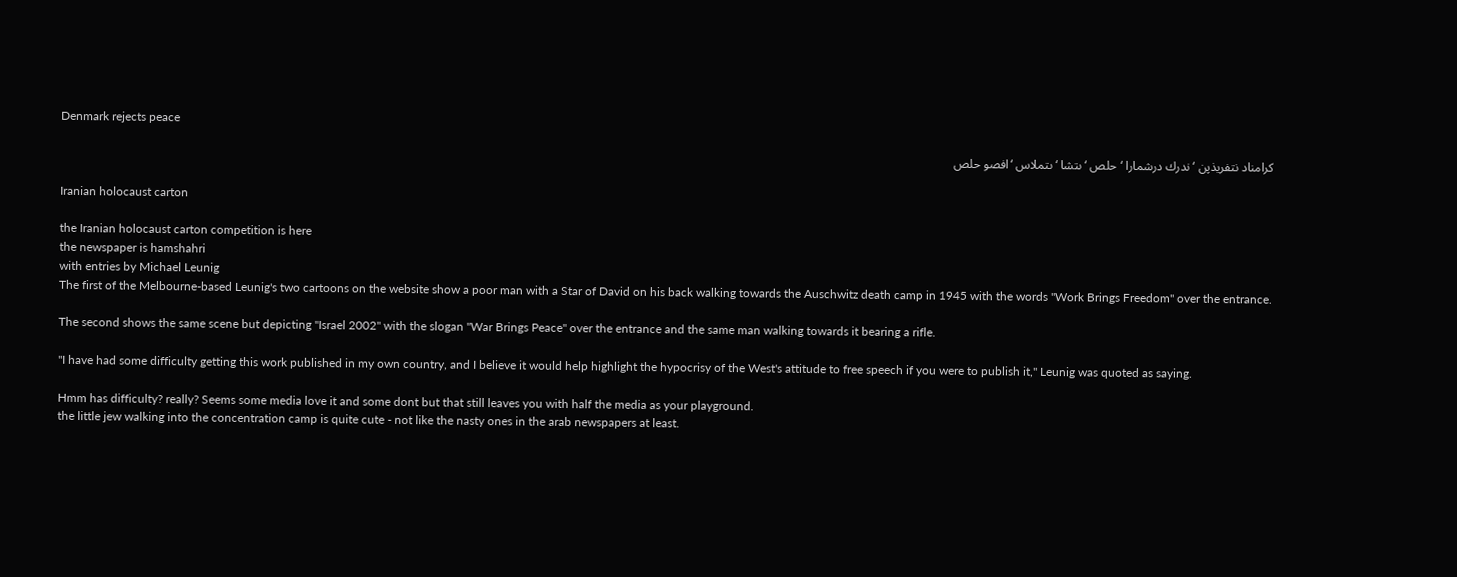Denmark rejects peace

كرامناد نتفريذپن ‘ندرك درشمارا ‘حلص ‘ىتشا ‘ىتملاس ‘افصو حلص

Iranian holocaust carton

the Iranian holocaust carton competition is here
the newspaper is hamshahri
with entries by Michael Leunig
The first of the Melbourne-based Leunig's two cartoons on the website show a poor man with a Star of David on his back walking towards the Auschwitz death camp in 1945 with the words "Work Brings Freedom" over the entrance.

The second shows the same scene but depicting "Israel 2002" with the slogan "War Brings Peace" over the entrance and the same man walking towards it bearing a rifle.

"I have had some difficulty getting this work published in my own country, and I believe it would help highlight the hypocrisy of the West's attitude to free speech if you were to publish it," Leunig was quoted as saying.

Hmm has difficulty? really? Seems some media love it and some dont but that still leaves you with half the media as your playground.
the little jew walking into the concentration camp is quite cute - not like the nasty ones in the arab newspapers at least.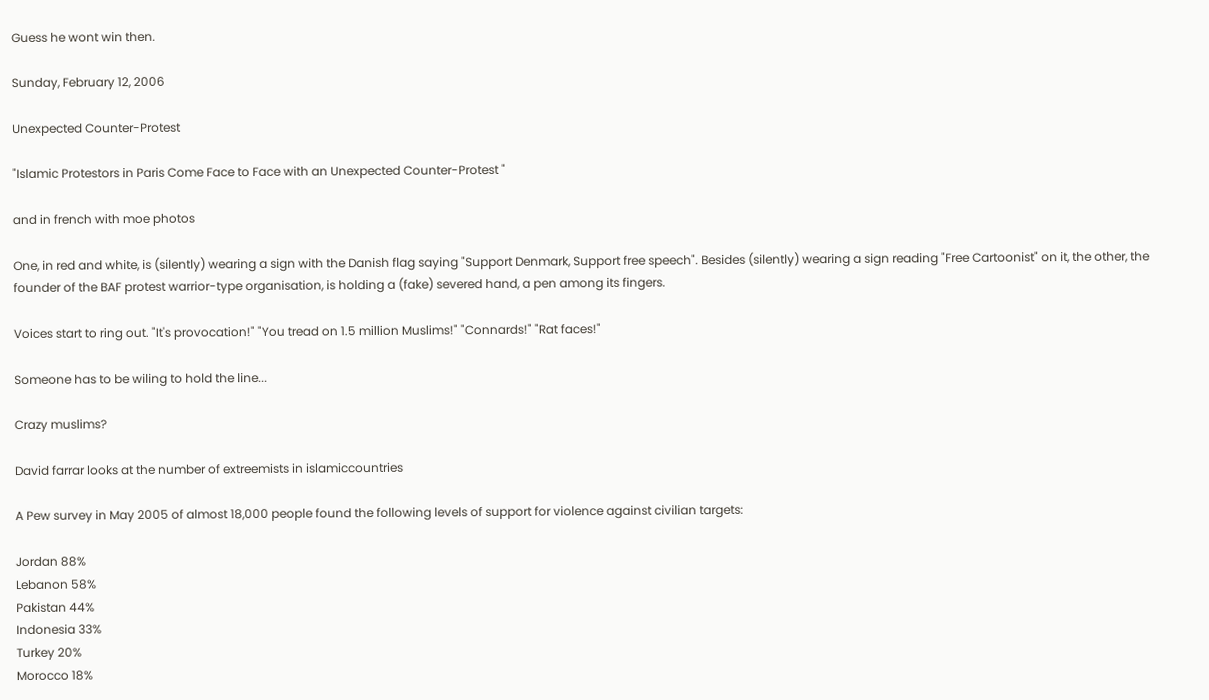Guess he wont win then.

Sunday, February 12, 2006

Unexpected Counter-Protest

"Islamic Protestors in Paris Come Face to Face with an Unexpected Counter-Protest "

and in french with moe photos

One, in red and white, is (silently) wearing a sign with the Danish flag saying "Support Denmark, Support free speech". Besides (silently) wearing a sign reading "Free Cartoonist" on it, the other, the founder of the BAF protest warrior-type organisation, is holding a (fake) severed hand, a pen among its fingers.

Voices start to ring out. "It's provocation!" "You tread on 1.5 million Muslims!" "Connards!" "Rat faces!"

Someone has to be wiling to hold the line...

Crazy muslims?

David farrar looks at the number of extreemists in islamiccountries

A Pew survey in May 2005 of almost 18,000 people found the following levels of support for violence against civilian targets:

Jordan 88%
Lebanon 58%
Pakistan 44%
Indonesia 33%
Turkey 20%
Morocco 18%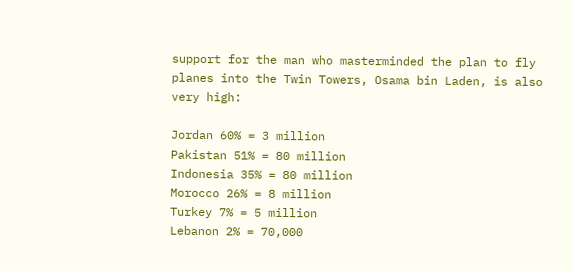support for the man who masterminded the plan to fly planes into the Twin Towers, Osama bin Laden, is also very high:

Jordan 60% = 3 million
Pakistan 51% = 80 million
Indonesia 35% = 80 million
Morocco 26% = 8 million
Turkey 7% = 5 million
Lebanon 2% = 70,000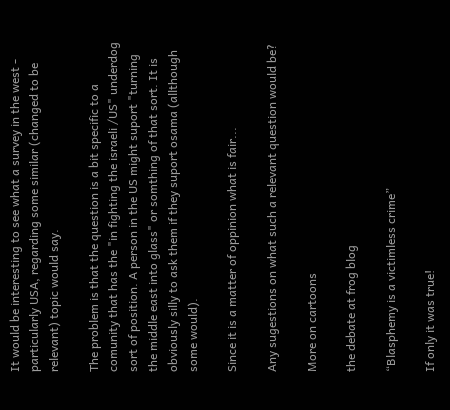It would be interesting to see what a survey in the west - particularly USA, regarding some similar (changed to be relevant) topic would say.

The problem is that the question is a bit specific to a comunity that has the "in fighting the israeli /US" underdog sort of position. A person in the US might suport "turning the middle east into glass" or somthing of that sort. It is obviously silly to ask them if they suport osama (allthough some would).

Since it is a matter of oppinion what is fair...

Any sugestions on what such a relevant question would be?

More on cartoons

the debate at frog blog

“Blasphemy is a victimless crime”

If only it was true!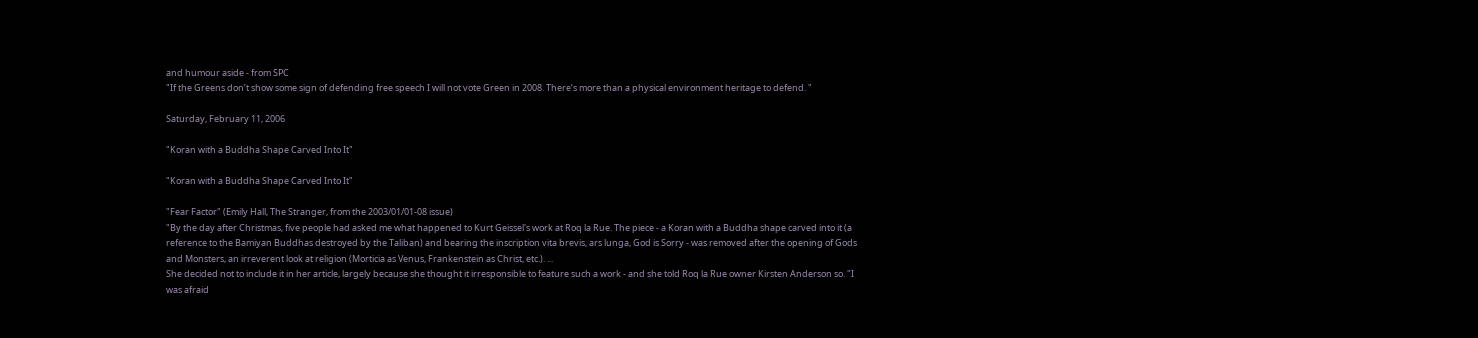and humour aside - from SPC
"If the Greens don’t show some sign of defending free speech I will not vote Green in 2008. There’s more than a physical environment heritage to defend. "

Saturday, February 11, 2006

"Koran with a Buddha Shape Carved Into It"

"Koran with a Buddha Shape Carved Into It"

"Fear Factor" (Emily Hall, The Stranger, from the 2003/01/01-08 issue)
"By the day after Christmas, five people had asked me what happened to Kurt Geissel's work at Roq la Rue. The piece - a Koran with a Buddha shape carved into it (a reference to the Bamiyan Buddhas destroyed by the Taliban) and bearing the inscription vita brevis, ars lunga, God is Sorry - was removed after the opening of Gods and Monsters, an irreverent look at religion (Morticia as Venus, Frankenstein as Christ, etc.). ...
She decided not to include it in her article, largely because she thought it irresponsible to feature such a work - and she told Roq la Rue owner Kirsten Anderson so. "I was afraid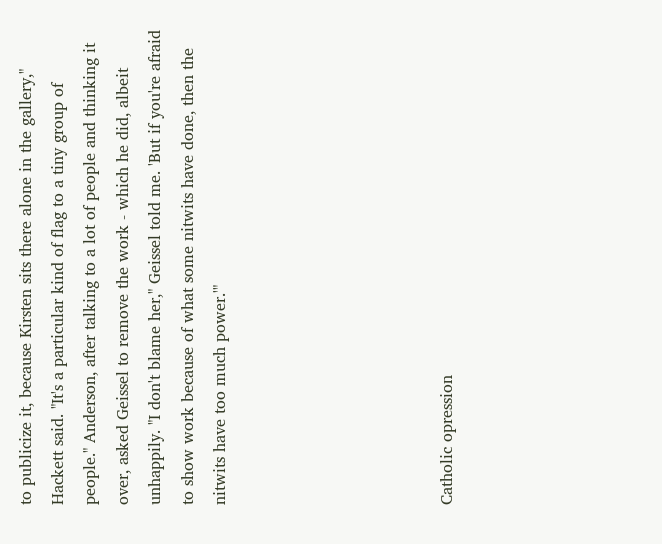to publicize it, because Kirsten sits there alone in the gallery," Hackett said. "It's a particular kind of flag to a tiny group of people." Anderson, after talking to a lot of people and thinking it over, asked Geissel to remove the work - which he did, albeit unhappily. "I don't blame her," Geissel told me. 'But if you're afraid to show work because of what some nitwits have done, then the nitwits have too much power.'"






Catholic opression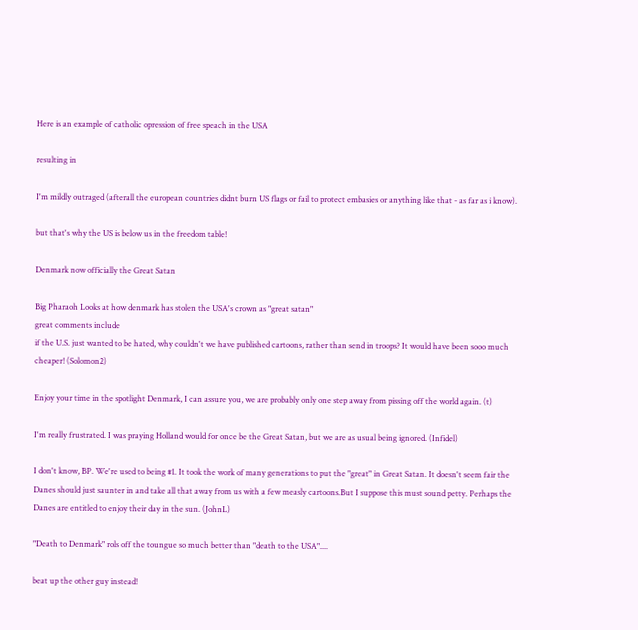Here is an example of catholic opression of free speach in the USA

resulting in

I'm mildly outraged (afterall the european countries didnt burn US flags or fail to protect embasies or anything like that - as far as i know).

but that's why the US is below us in the freedom table!

Denmark now officially the Great Satan

Big Pharaoh Looks at how denmark has stolen the USA's crown as "great satan"
great comments include
if the U.S. just wanted to be hated, why couldn't we have published cartoons, rather than send in troops? It would have been sooo much cheaper! (Solomon2)

Enjoy your time in the spotlight Denmark, I can assure you, we are probably only one step away from pissing off the world again. (t)

I'm really frustrated. I was praying Holland would for once be the Great Satan, but we are as usual being ignored. (Infidel)

I don't know, BP. We're used to being #1. It took the work of many generations to put the "great" in Great Satan. It doesn't seem fair the Danes should just saunter in and take all that away from us with a few measly cartoons.But I suppose this must sound petty. Perhaps the Danes are entitled to enjoy their day in the sun. (JohnL)

"Death to Denmark" rols off the toungue so much better than "death to the USA"....

beat up the other guy instead!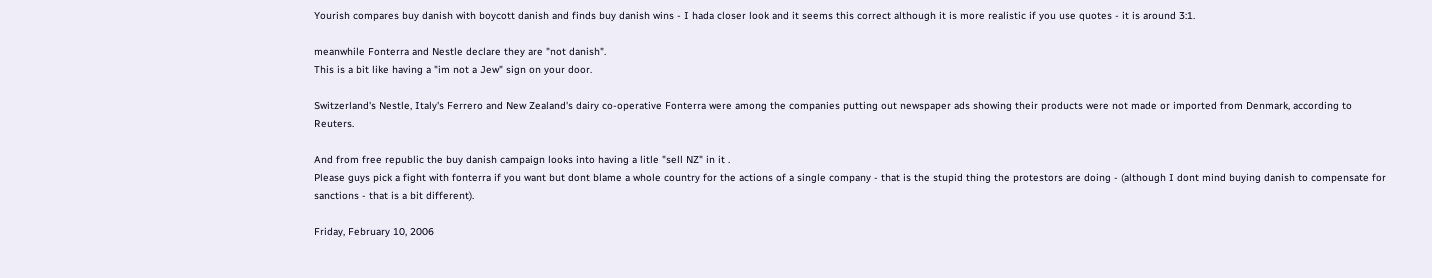Yourish compares buy danish with boycott danish and finds buy danish wins - I hada closer look and it seems this correct although it is more realistic if you use quotes - it is around 3:1.

meanwhile Fonterra and Nestle declare they are "not danish".
This is a bit like having a "im not a Jew" sign on your door.

Switzerland's Nestle, Italy's Ferrero and New Zealand's dairy co-operative Fonterra were among the companies putting out newspaper ads showing their products were not made or imported from Denmark, according to Reuters.

And from free republic the buy danish campaign looks into having a litle "sell NZ" in it .
Please guys pick a fight with fonterra if you want but dont blame a whole country for the actions of a single company - that is the stupid thing the protestors are doing - (although I dont mind buying danish to compensate for sanctions - that is a bit different).

Friday, February 10, 2006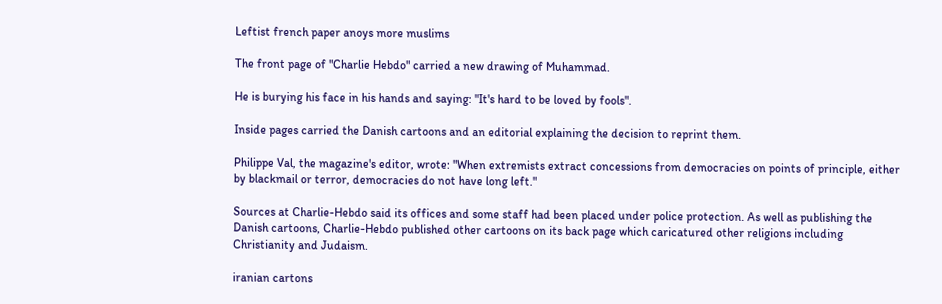Leftist french paper anoys more muslims

The front page of "Charlie Hebdo" carried a new drawing of Muhammad.

He is burying his face in his hands and saying: "It's hard to be loved by fools".

Inside pages carried the Danish cartoons and an editorial explaining the decision to reprint them.

Philippe Val, the magazine's editor, wrote: "When extremists extract concessions from democracies on points of principle, either by blackmail or terror, democracies do not have long left."

Sources at Charlie-Hebdo said its offices and some staff had been placed under police protection. As well as publishing the Danish cartoons, Charlie-Hebdo published other cartoons on its back page which caricatured other religions including Christianity and Judaism.

iranian cartons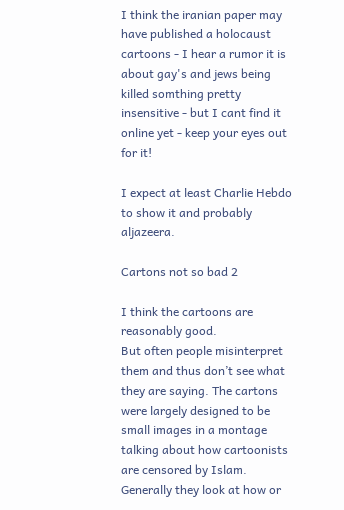I think the iranian paper may have published a holocaust cartoons - I hear a rumor it is about gay's and jews being killed somthing pretty insensitive - but I cant find it online yet - keep your eyes out for it!

I expect at least Charlie Hebdo to show it and probably aljazeera.

Cartons not so bad 2

I think the cartoons are reasonably good.
But often people misinterpret them and thus don’t see what they are saying. The cartons were largely designed to be small images in a montage talking about how cartoonists are censored by Islam. Generally they look at how or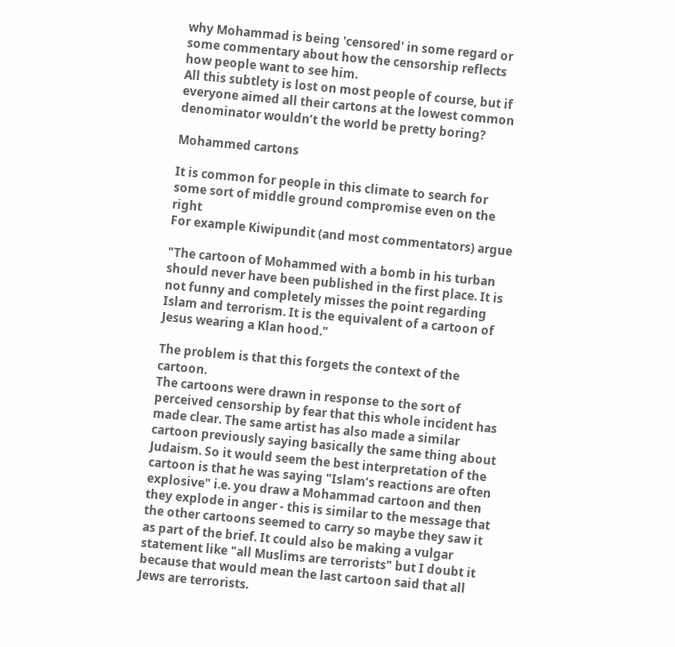why Mohammad is being 'censored' in some regard or some commentary about how the censorship reflects how people want to see him.
All this subtlety is lost on most people of course, but if everyone aimed all their cartons at the lowest common denominator wouldn’t the world be pretty boring?

Mohammed cartons

It is common for people in this climate to search for some sort of middle ground compromise even on the right
For example Kiwipundit (and most commentators) argue

"The cartoon of Mohammed with a bomb in his turban should never have been published in the first place. It is not funny and completely misses the point regarding Islam and terrorism. It is the equivalent of a cartoon of Jesus wearing a Klan hood."

The problem is that this forgets the context of the cartoon.
The cartoons were drawn in response to the sort of perceived censorship by fear that this whole incident has made clear. The same artist has also made a similar cartoon previously saying basically the same thing about Judaism. So it would seem the best interpretation of the cartoon is that he was saying "Islam’s reactions are often explosive" i.e. you draw a Mohammad cartoon and then they explode in anger - this is similar to the message that the other cartoons seemed to carry so maybe they saw it as part of the brief. It could also be making a vulgar statement like "all Muslims are terrorists" but I doubt it because that would mean the last cartoon said that all Jews are terrorists.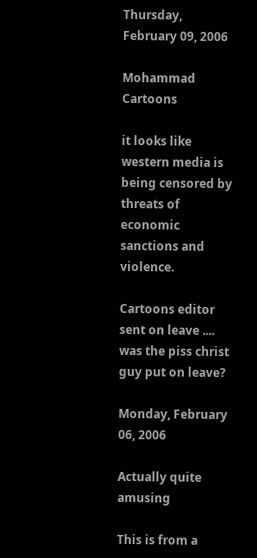Thursday, February 09, 2006

Mohammad Cartoons

it looks like western media is being censored by threats of economic sanctions and violence.

Cartoons editor sent on leave .... was the piss christ guy put on leave?

Monday, February 06, 2006

Actually quite amusing

This is from a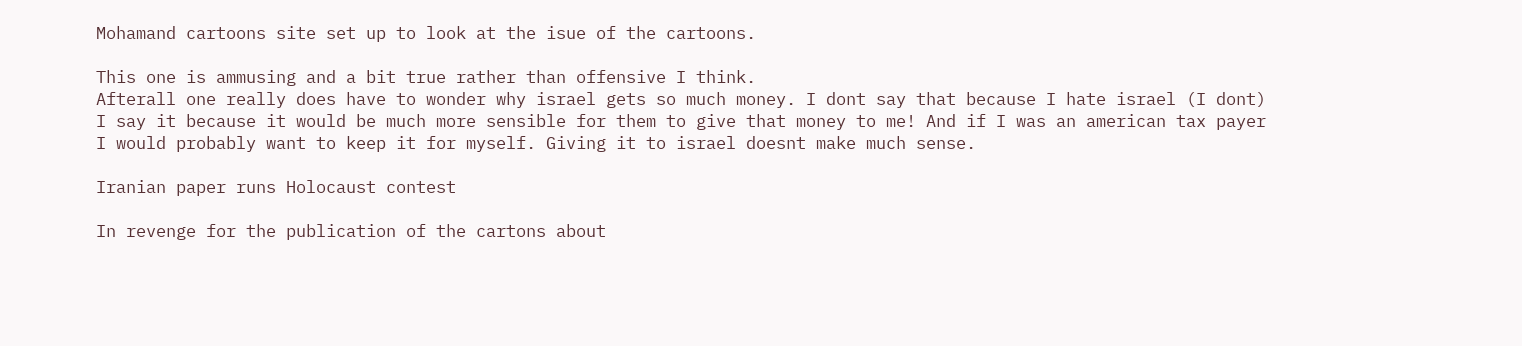Mohamand cartoons site set up to look at the isue of the cartoons.

This one is ammusing and a bit true rather than offensive I think.
Afterall one really does have to wonder why israel gets so much money. I dont say that because I hate israel (I dont) I say it because it would be much more sensible for them to give that money to me! And if I was an american tax payer I would probably want to keep it for myself. Giving it to israel doesnt make much sense.

Iranian paper runs Holocaust contest

In revenge for the publication of the cartons about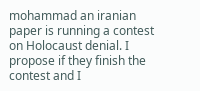mohammad an iranian paper is running a contest on Holocaust denial. I propose if they finish the contest and I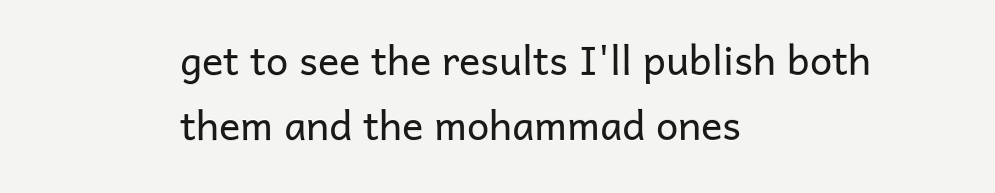get to see the results I'll publish both them and the mohammad ones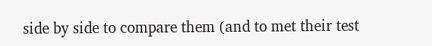side by side to compare them (and to met their test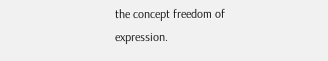the concept freedom of expression.